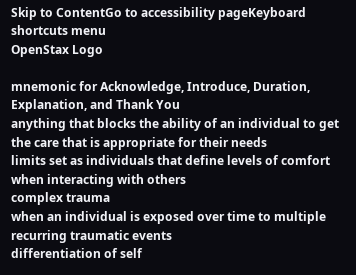Skip to ContentGo to accessibility pageKeyboard shortcuts menu
OpenStax Logo

mnemonic for Acknowledge, Introduce, Duration, Explanation, and Thank You
anything that blocks the ability of an individual to get the care that is appropriate for their needs
limits set as individuals that define levels of comfort when interacting with others
complex trauma
when an individual is exposed over time to multiple recurring traumatic events
differentiation of self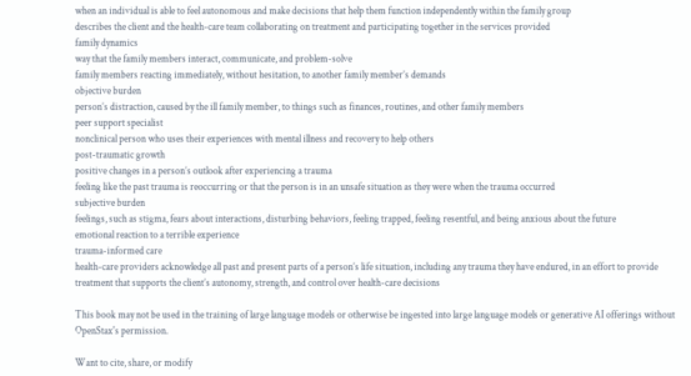when an individual is able to feel autonomous and make decisions that help them function independently within the family group
describes the client and the health-care team collaborating on treatment and participating together in the services provided
family dynamics
way that the family members interact, communicate, and problem-solve
family members reacting immediately, without hesitation, to another family member’s demands
objective burden
person’s distraction, caused by the ill family member, to things such as finances, routines, and other family members
peer support specialist
nonclinical person who uses their experiences with mental illness and recovery to help others
post-traumatic growth
positive changes in a person’s outlook after experiencing a trauma
feeling like the past trauma is reoccurring or that the person is in an unsafe situation as they were when the trauma occurred
subjective burden
feelings, such as stigma, fears about interactions, disturbing behaviors, feeling trapped, feeling resentful, and being anxious about the future
emotional reaction to a terrible experience
trauma-informed care
health-care providers acknowledge all past and present parts of a person’s life situation, including any trauma they have endured, in an effort to provide treatment that supports the client’s autonomy, strength, and control over health-care decisions

This book may not be used in the training of large language models or otherwise be ingested into large language models or generative AI offerings without OpenStax's permission.

Want to cite, share, or modify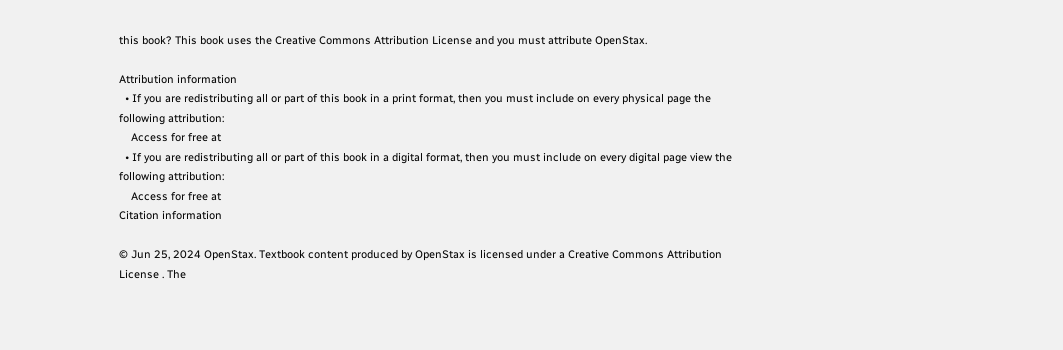this book? This book uses the Creative Commons Attribution License and you must attribute OpenStax.

Attribution information
  • If you are redistributing all or part of this book in a print format, then you must include on every physical page the following attribution:
    Access for free at
  • If you are redistributing all or part of this book in a digital format, then you must include on every digital page view the following attribution:
    Access for free at
Citation information

© Jun 25, 2024 OpenStax. Textbook content produced by OpenStax is licensed under a Creative Commons Attribution License . The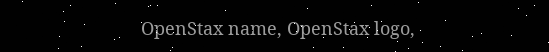OpenStax name, OpenStax logo,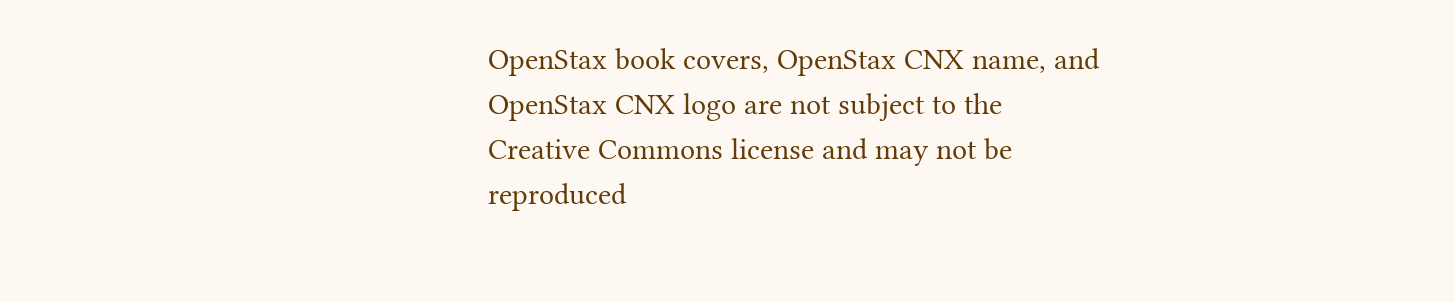OpenStax book covers, OpenStax CNX name, and OpenStax CNX logo are not subject to the Creative Commons license and may not be reproduced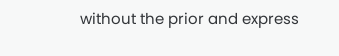without the prior and express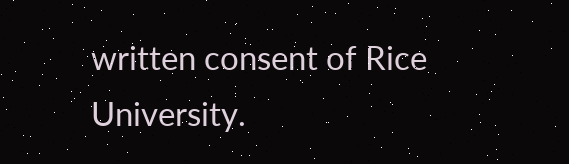written consent of Rice University.